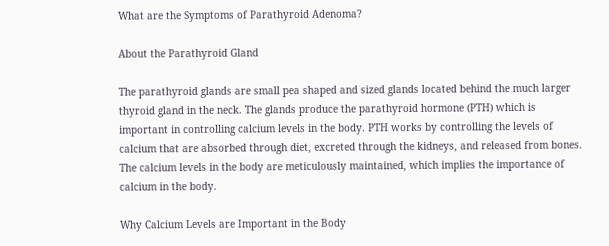What are the Symptoms of Parathyroid Adenoma?

About the Parathyroid Gland

The parathyroid glands are small pea shaped and sized glands located behind the much larger thyroid gland in the neck. The glands produce the parathyroid hormone (PTH) which is important in controlling calcium levels in the body. PTH works by controlling the levels of calcium that are absorbed through diet, excreted through the kidneys, and released from bones. The calcium levels in the body are meticulously maintained, which implies the importance of calcium in the body.

Why Calcium Levels are Important in the Body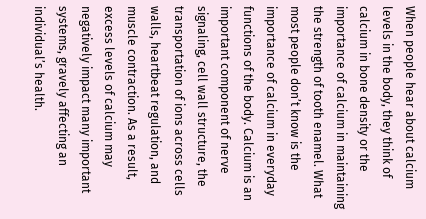When people hear about calcium levels in the body, they think of calcium in bone density or the importance of calcium in maintaining the strength of tooth enamel. What most people don’t know is the importance of calcium in everyday functions of the body. Calcium is an important component of nerve signaling, cell wall structure, the transportation of ions across cells walls, heartbeat regulation, and muscle contraction. As a result, excess levels of calcium may negatively impact many important systems, gravely affecting an individual’s health.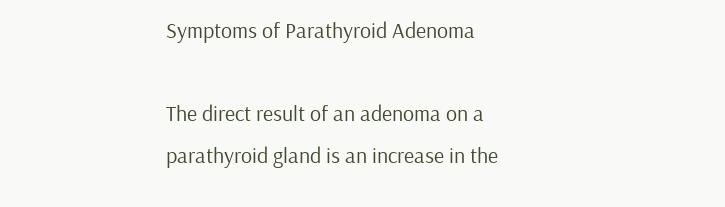Symptoms of Parathyroid Adenoma

The direct result of an adenoma on a parathyroid gland is an increase in the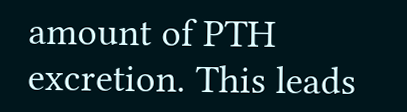amount of PTH excretion. This leads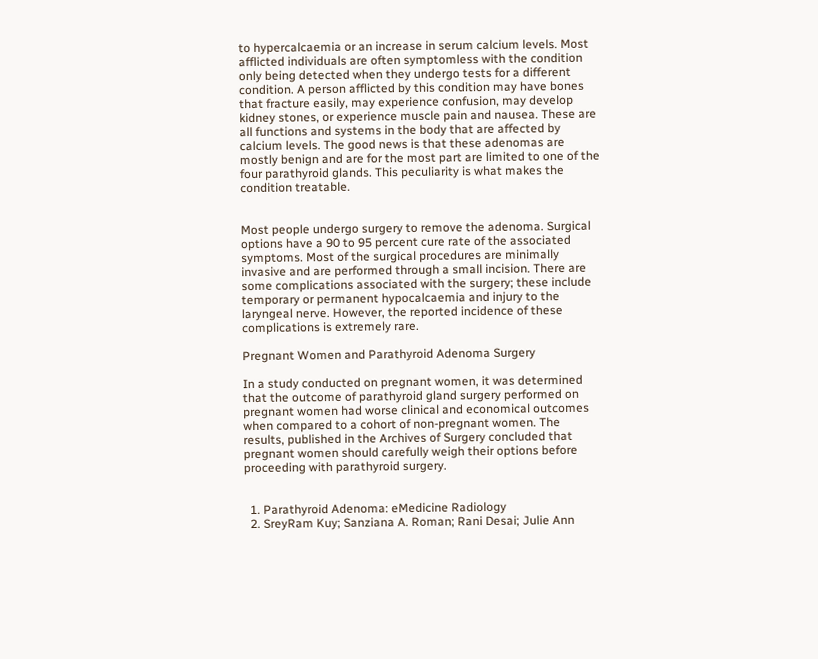to hypercalcaemia or an increase in serum calcium levels. Most afflicted individuals are often symptomless with the condition only being detected when they undergo tests for a different condition. A person afflicted by this condition may have bones that fracture easily, may experience confusion, may develop kidney stones, or experience muscle pain and nausea. These are all functions and systems in the body that are affected by calcium levels. The good news is that these adenomas are mostly benign and are for the most part are limited to one of the four parathyroid glands. This peculiarity is what makes the condition treatable.


Most people undergo surgery to remove the adenoma. Surgical options have a 90 to 95 percent cure rate of the associated symptoms. Most of the surgical procedures are minimally invasive and are performed through a small incision. There are some complications associated with the surgery; these include temporary or permanent hypocalcaemia and injury to the laryngeal nerve. However, the reported incidence of these complications is extremely rare.

Pregnant Women and Parathyroid Adenoma Surgery

In a study conducted on pregnant women, it was determined that the outcome of parathyroid gland surgery performed on pregnant women had worse clinical and economical outcomes when compared to a cohort of non-pregnant women. The results, published in the Archives of Surgery concluded that pregnant women should carefully weigh their options before proceeding with parathyroid surgery.


  1. Parathyroid Adenoma: eMedicine Radiology
  2. SreyRam Kuy; Sanziana A. Roman; Rani Desai; Julie Ann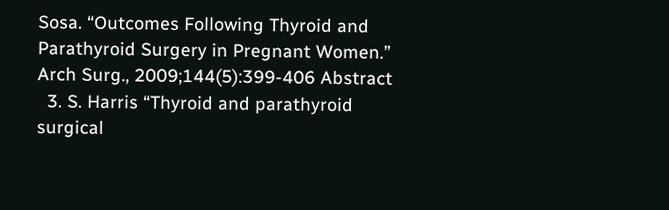Sosa. “Outcomes Following Thyroid and Parathyroid Surgery in Pregnant Women.” Arch Surg., 2009;144(5):399-406 Abstract
  3. S. Harris “Thyroid and parathyroid surgical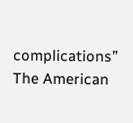complications” The American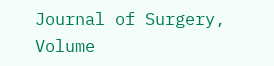Journal of Surgery, Volume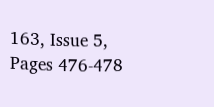163, Issue 5, Pages 476-478